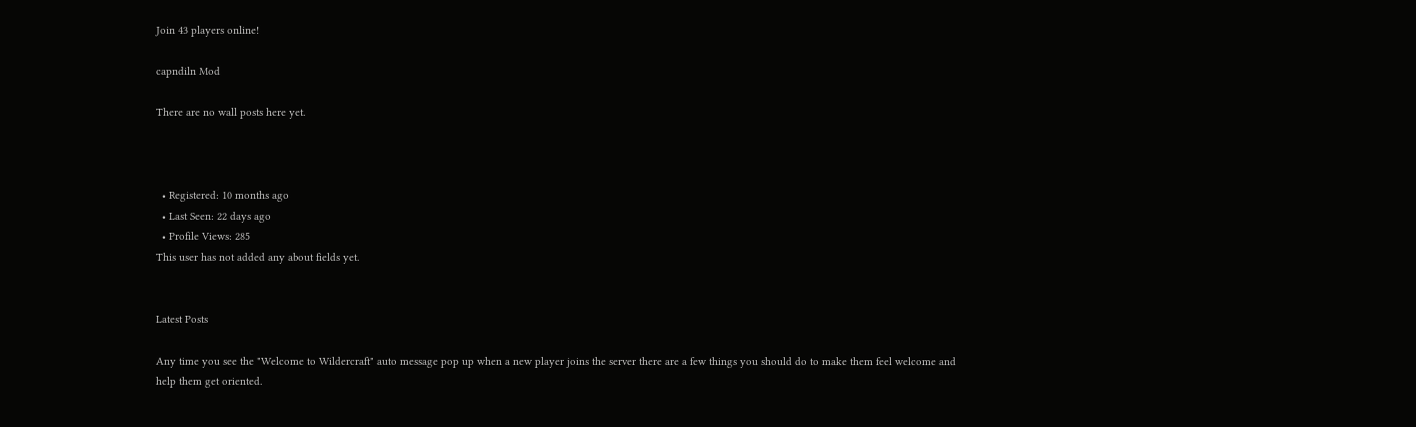Join 43 players online!

capndiln Mod

There are no wall posts here yet.



  • Registered: 10 months ago
  • Last Seen: 22 days ago
  • Profile Views: 285
This user has not added any about fields yet.


Latest Posts

Any time you see the "Welcome to Wildercraft" auto message pop up when a new player joins the server there are a few things you should do to make them feel welcome and help them get oriented.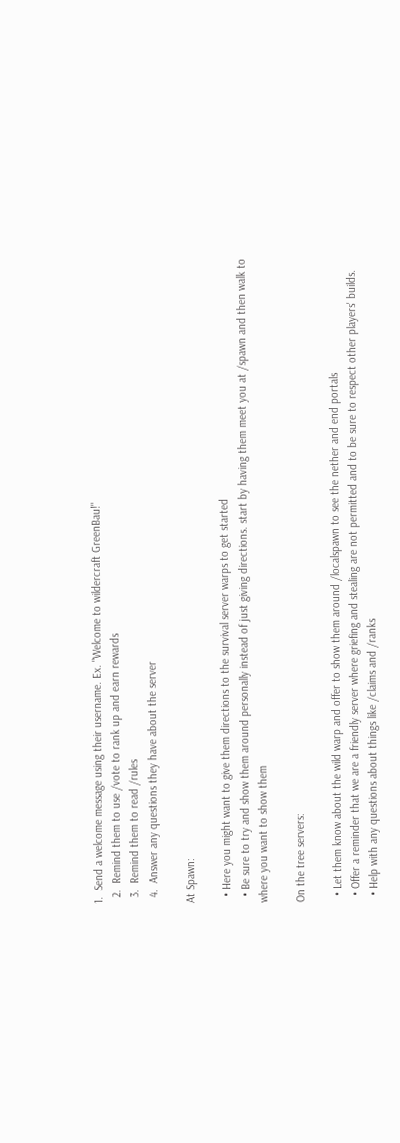1.  Send a welcome message using their username. Ex. "Welcome to wildercraft GreenBau!"
  2.  Remind them to use /vote to rank up and earn rewards
  3.  Remind them to read /rules
  4.  Answer any questions they have about the server

At Spawn:

  • Here you might want to give them directions to the survival server warps to get started
  • Be sure to try and show them around personally instead of just giving directions. start by having them meet you at /spawn and then walk to where you want to show them

On the tree servers:

  • Let them know about the wild warp and offer to show them around /localspawn to see the nether and end portals
  • Offer a reminder that we are a friendly server where griefing and stealing are not permitted and to be sure to respect other players' builds.
  • Help with any questions about things like /claims and /ranks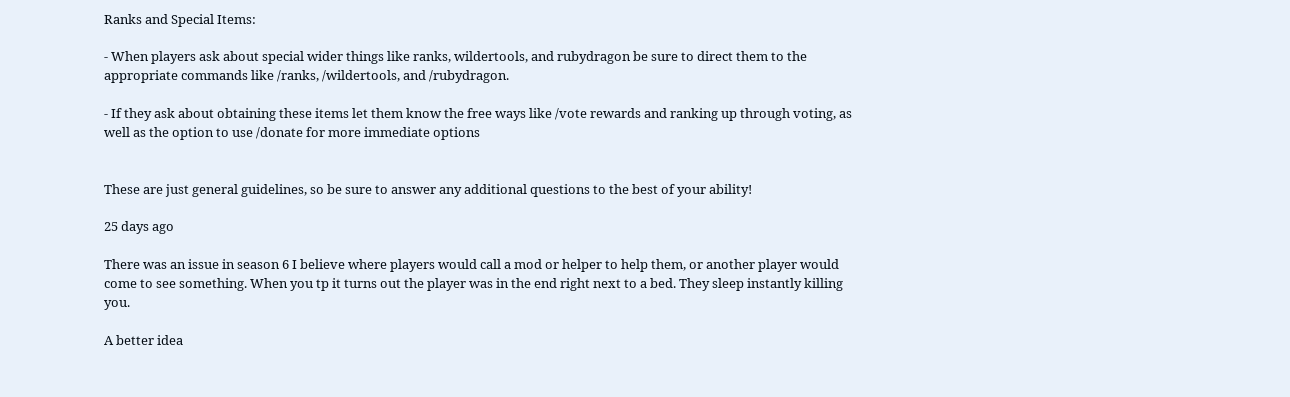Ranks and Special Items:

- When players ask about special wider things like ranks, wildertools, and rubydragon be sure to direct them to the appropriate commands like /ranks, /wildertools, and /rubydragon.

- If they ask about obtaining these items let them know the free ways like /vote rewards and ranking up through voting, as well as the option to use /donate for more immediate options


These are just general guidelines, so be sure to answer any additional questions to the best of your ability!

25 days ago

There was an issue in season 6 I believe where players would call a mod or helper to help them, or another player would come to see something. When you tp it turns out the player was in the end right next to a bed. They sleep instantly killing you.

A better idea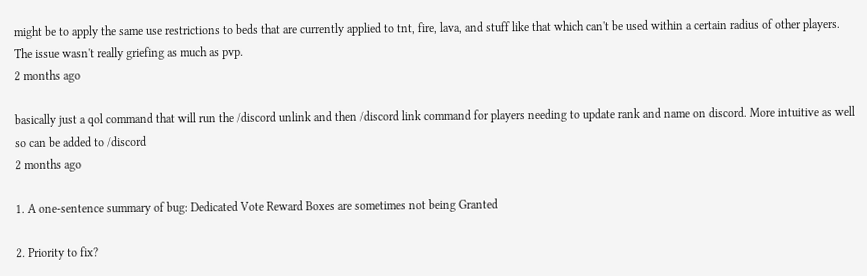might be to apply the same use restrictions to beds that are currently applied to tnt, fire, lava, and stuff like that which can't be used within a certain radius of other players. The issue wasn't really griefing as much as pvp.
2 months ago

basically just a qol command that will run the /discord unlink and then /discord link command for players needing to update rank and name on discord. More intuitive as well so can be added to /discord
2 months ago

1. A one-sentence summary of bug: Dedicated Vote Reward Boxes are sometimes not being Granted

2. Priority to fix?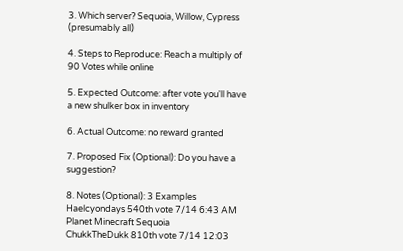3. Which server? Sequoia, Willow, Cypress (presumably all)

4. Steps to Reproduce: Reach a multiply of 90 Votes while online

5. Expected Outcome: after vote you'll have a new shulker box in inventory

6. Actual Outcome: no reward granted

7. Proposed Fix (Optional): Do you have a suggestion?

8. Notes (Optional): 3 Examples
Haelcyondays 540th vote 7/14 6:43 AM Planet Minecraft Sequoia
ChukkTheDukk 810th vote 7/14 12:03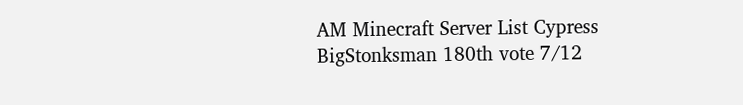AM Minecraft Server List Cypress
BigStonksman 180th vote 7/12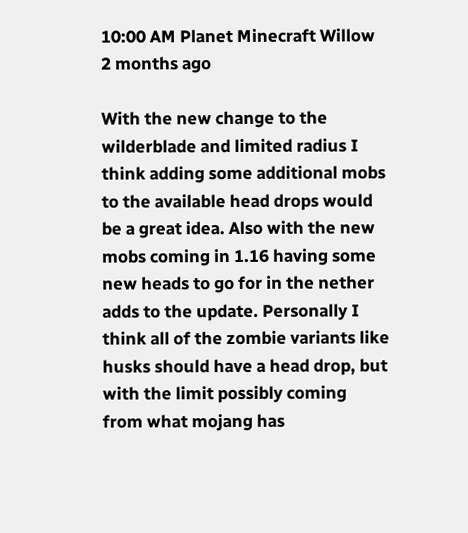10:00 AM Planet Minecraft Willow
2 months ago

With the new change to the wilderblade and limited radius I think adding some additional mobs to the available head drops would be a great idea. Also with the new mobs coming in 1.16 having some new heads to go for in the nether adds to the update. Personally I think all of the zombie variants like husks should have a head drop, but with the limit possibly coming from what mojang has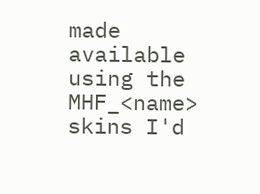made available using the MHF_<name> skins I'd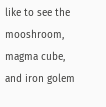like to see the mooshroom, magma cube, and iron golem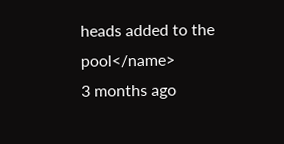heads added to the pool</name>
3 months ago